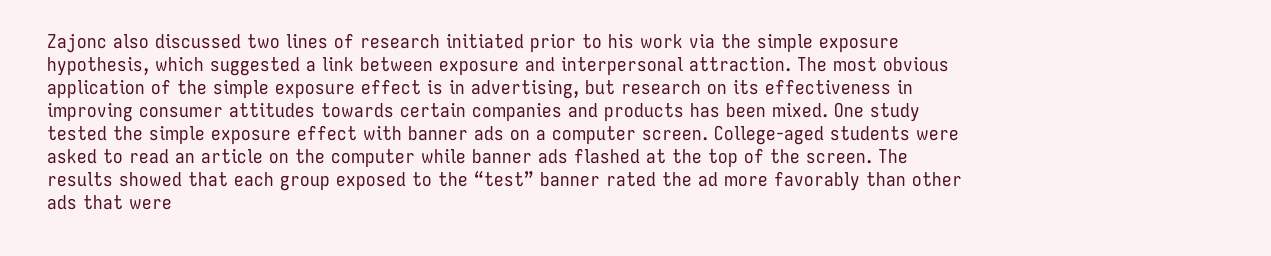Zajonc also discussed two lines of research initiated prior to his work via the simple exposure hypothesis, which suggested a link between exposure and interpersonal attraction. The most obvious application of the simple exposure effect is in advertising, but research on its effectiveness in improving consumer attitudes towards certain companies and products has been mixed. One study tested the simple exposure effect with banner ads on a computer screen. College-aged students were asked to read an article on the computer while banner ads flashed at the top of the screen. The results showed that each group exposed to the “test” banner rated the ad more favorably than other ads that were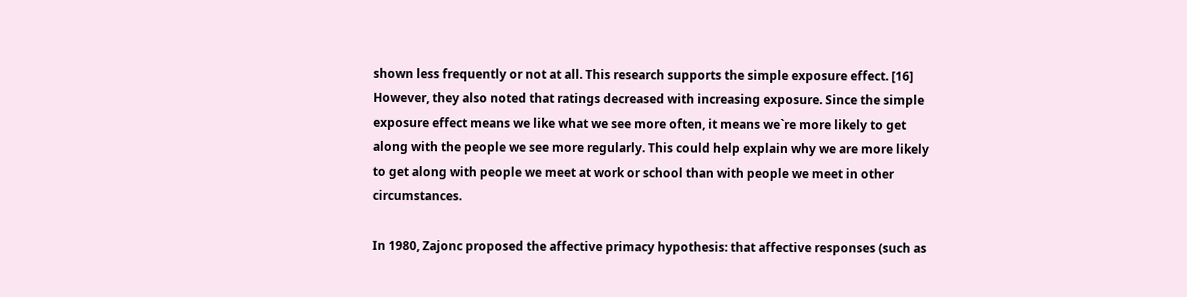shown less frequently or not at all. This research supports the simple exposure effect. [16] However, they also noted that ratings decreased with increasing exposure. Since the simple exposure effect means we like what we see more often, it means we`re more likely to get along with the people we see more regularly. This could help explain why we are more likely to get along with people we meet at work or school than with people we meet in other circumstances.

In 1980, Zajonc proposed the affective primacy hypothesis: that affective responses (such as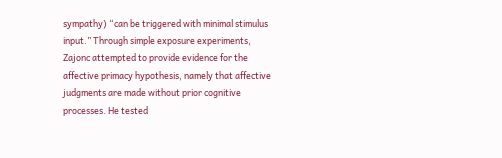sympathy) “can be triggered with minimal stimulus input.” Through simple exposure experiments, Zajonc attempted to provide evidence for the affective primacy hypothesis, namely that affective judgments are made without prior cognitive processes. He tested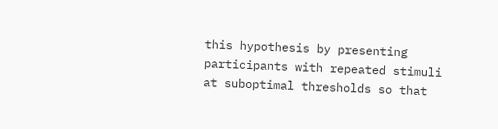this hypothesis by presenting participants with repeated stimuli at suboptimal thresholds so that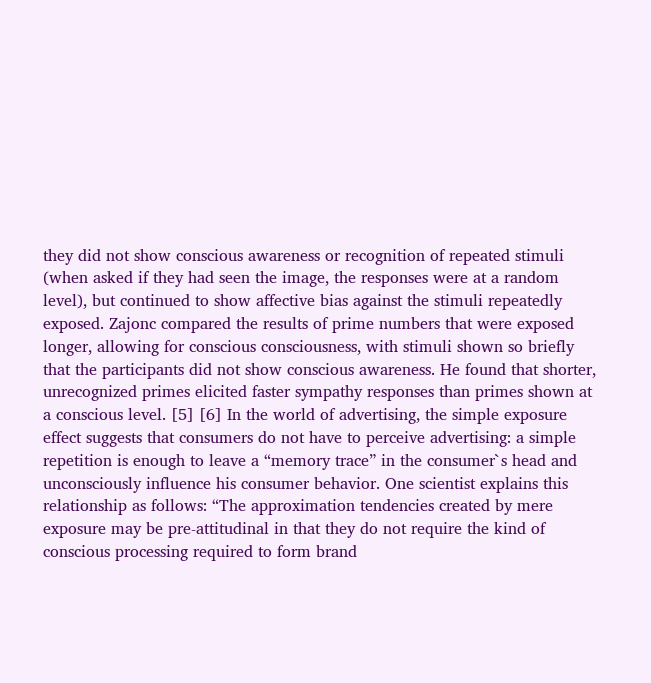they did not show conscious awareness or recognition of repeated stimuli (when asked if they had seen the image, the responses were at a random level), but continued to show affective bias against the stimuli repeatedly exposed. Zajonc compared the results of prime numbers that were exposed longer, allowing for conscious consciousness, with stimuli shown so briefly that the participants did not show conscious awareness. He found that shorter, unrecognized primes elicited faster sympathy responses than primes shown at a conscious level. [5] [6] In the world of advertising, the simple exposure effect suggests that consumers do not have to perceive advertising: a simple repetition is enough to leave a “memory trace” in the consumer`s head and unconsciously influence his consumer behavior. One scientist explains this relationship as follows: “The approximation tendencies created by mere exposure may be pre-attitudinal in that they do not require the kind of conscious processing required to form brand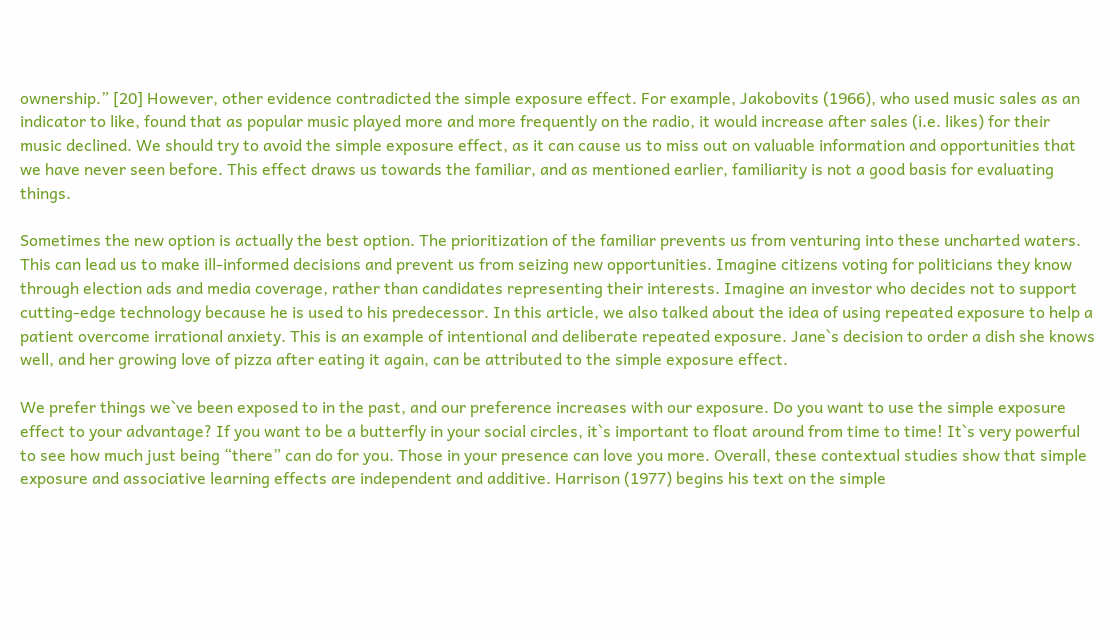ownership.” [20] However, other evidence contradicted the simple exposure effect. For example, Jakobovits (1966), who used music sales as an indicator to like, found that as popular music played more and more frequently on the radio, it would increase after sales (i.e. likes) for their music declined. We should try to avoid the simple exposure effect, as it can cause us to miss out on valuable information and opportunities that we have never seen before. This effect draws us towards the familiar, and as mentioned earlier, familiarity is not a good basis for evaluating things.

Sometimes the new option is actually the best option. The prioritization of the familiar prevents us from venturing into these uncharted waters. This can lead us to make ill-informed decisions and prevent us from seizing new opportunities. Imagine citizens voting for politicians they know through election ads and media coverage, rather than candidates representing their interests. Imagine an investor who decides not to support cutting-edge technology because he is used to his predecessor. In this article, we also talked about the idea of using repeated exposure to help a patient overcome irrational anxiety. This is an example of intentional and deliberate repeated exposure. Jane`s decision to order a dish she knows well, and her growing love of pizza after eating it again, can be attributed to the simple exposure effect.

We prefer things we`ve been exposed to in the past, and our preference increases with our exposure. Do you want to use the simple exposure effect to your advantage? If you want to be a butterfly in your social circles, it`s important to float around from time to time! It`s very powerful to see how much just being “there” can do for you. Those in your presence can love you more. Overall, these contextual studies show that simple exposure and associative learning effects are independent and additive. Harrison (1977) begins his text on the simple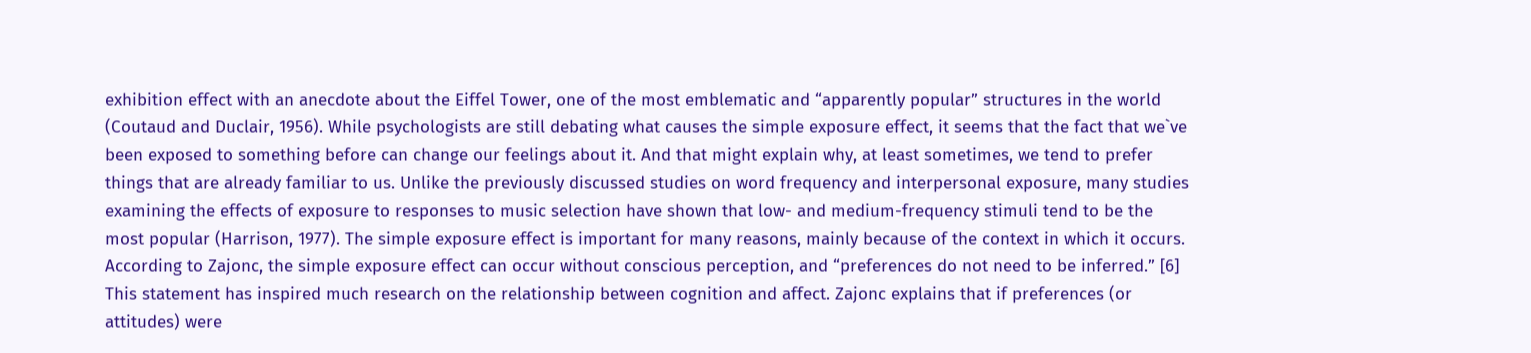exhibition effect with an anecdote about the Eiffel Tower, one of the most emblematic and “apparently popular” structures in the world (Coutaud and Duclair, 1956). While psychologists are still debating what causes the simple exposure effect, it seems that the fact that we`ve been exposed to something before can change our feelings about it. And that might explain why, at least sometimes, we tend to prefer things that are already familiar to us. Unlike the previously discussed studies on word frequency and interpersonal exposure, many studies examining the effects of exposure to responses to music selection have shown that low- and medium-frequency stimuli tend to be the most popular (Harrison, 1977). The simple exposure effect is important for many reasons, mainly because of the context in which it occurs. According to Zajonc, the simple exposure effect can occur without conscious perception, and “preferences do not need to be inferred.” [6] This statement has inspired much research on the relationship between cognition and affect. Zajonc explains that if preferences (or attitudes) were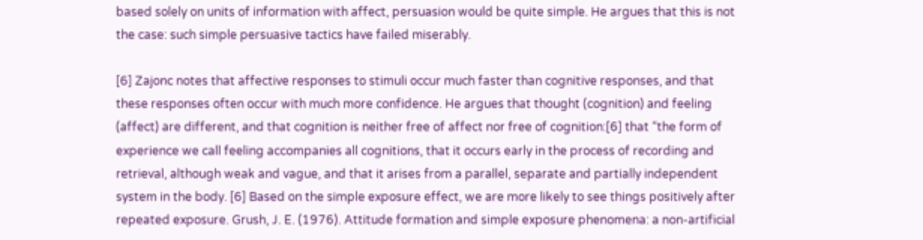based solely on units of information with affect, persuasion would be quite simple. He argues that this is not the case: such simple persuasive tactics have failed miserably.

[6] Zajonc notes that affective responses to stimuli occur much faster than cognitive responses, and that these responses often occur with much more confidence. He argues that thought (cognition) and feeling (affect) are different, and that cognition is neither free of affect nor free of cognition:[6] that “the form of experience we call feeling accompanies all cognitions, that it occurs early in the process of recording and retrieval, although weak and vague, and that it arises from a parallel, separate and partially independent system in the body. [6] Based on the simple exposure effect, we are more likely to see things positively after repeated exposure. Grush, J. E. (1976). Attitude formation and simple exposure phenomena: a non-artificial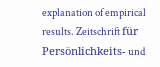explanation of empirical results. Zeitschrift für Persönlichkeits- und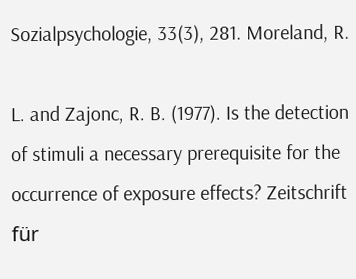Sozialpsychologie, 33(3), 281. Moreland, R.

L. and Zajonc, R. B. (1977). Is the detection of stimuli a necessary prerequisite for the occurrence of exposure effects? Zeitschrift für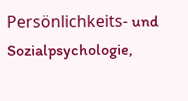Persönlichkeits- und Sozialpsychologie,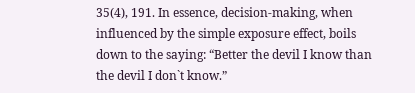35(4), 191. In essence, decision-making, when influenced by the simple exposure effect, boils down to the saying: “Better the devil I know than the devil I don`t know.”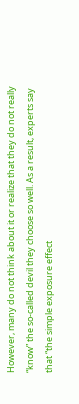However, many do not think about it or realize that they do not really “know” the so-called devil they choose so well. As a result, experts say that “the simple exposure effect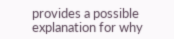provides a possible explanation for why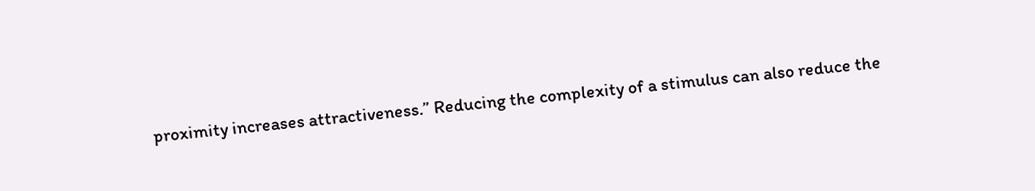proximity increases attractiveness.” Reducing the complexity of a stimulus can also reduce the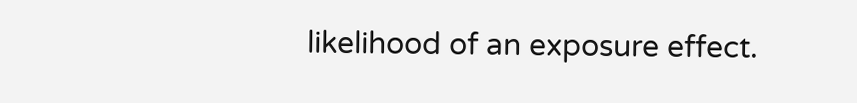likelihood of an exposure effect.